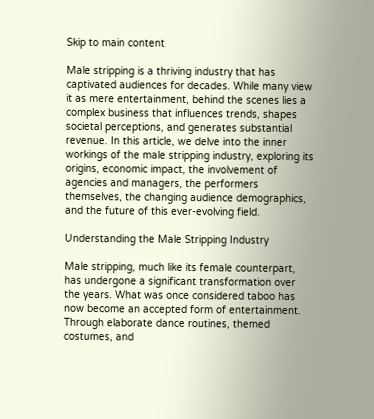Skip to main content

Male stripping is a thriving industry that has captivated audiences for decades. While many view it as mere entertainment, behind the scenes lies a complex business that influences trends, shapes societal perceptions, and generates substantial revenue. In this article, we delve into the inner workings of the male stripping industry, exploring its origins, economic impact, the involvement of agencies and managers, the performers themselves, the changing audience demographics, and the future of this ever-evolving field.

Understanding the Male Stripping Industry

Male stripping, much like its female counterpart, has undergone a significant transformation over the years. What was once considered taboo has now become an accepted form of entertainment. Through elaborate dance routines, themed costumes, and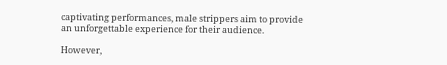captivating performances, male strippers aim to provide an unforgettable experience for their audience.

However,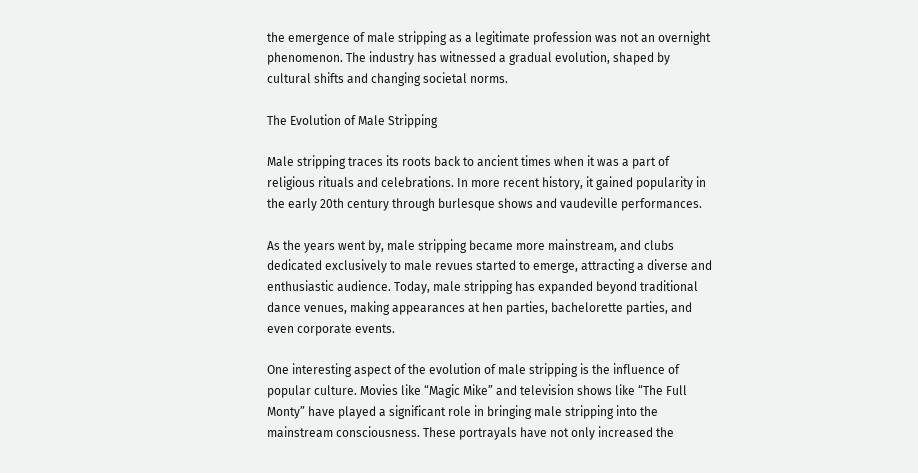the emergence of male stripping as a legitimate profession was not an overnight phenomenon. The industry has witnessed a gradual evolution, shaped by cultural shifts and changing societal norms.

The Evolution of Male Stripping

Male stripping traces its roots back to ancient times when it was a part of religious rituals and celebrations. In more recent history, it gained popularity in the early 20th century through burlesque shows and vaudeville performances.

As the years went by, male stripping became more mainstream, and clubs dedicated exclusively to male revues started to emerge, attracting a diverse and enthusiastic audience. Today, male stripping has expanded beyond traditional dance venues, making appearances at hen parties, bachelorette parties, and even corporate events.

One interesting aspect of the evolution of male stripping is the influence of popular culture. Movies like “Magic Mike” and television shows like “The Full Monty” have played a significant role in bringing male stripping into the mainstream consciousness. These portrayals have not only increased the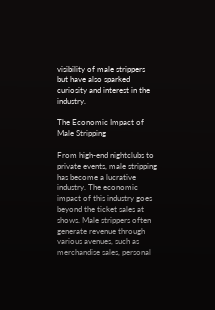visibility of male strippers but have also sparked curiosity and interest in the industry.

The Economic Impact of Male Stripping

From high-end nightclubs to private events, male stripping has become a lucrative industry. The economic impact of this industry goes beyond the ticket sales at shows. Male strippers often generate revenue through various avenues, such as merchandise sales, personal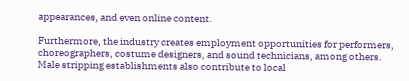appearances, and even online content.

Furthermore, the industry creates employment opportunities for performers, choreographers, costume designers, and sound technicians, among others. Male stripping establishments also contribute to local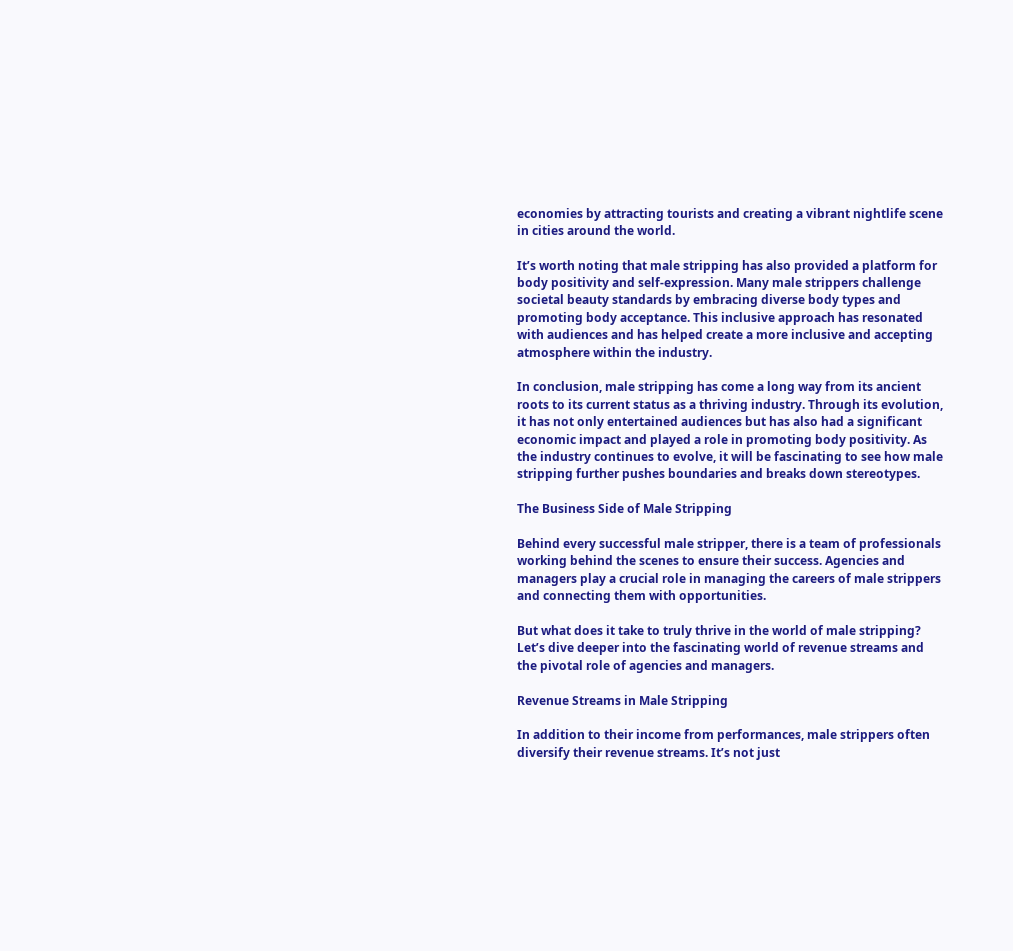economies by attracting tourists and creating a vibrant nightlife scene in cities around the world.

It’s worth noting that male stripping has also provided a platform for body positivity and self-expression. Many male strippers challenge societal beauty standards by embracing diverse body types and promoting body acceptance. This inclusive approach has resonated with audiences and has helped create a more inclusive and accepting atmosphere within the industry.

In conclusion, male stripping has come a long way from its ancient roots to its current status as a thriving industry. Through its evolution, it has not only entertained audiences but has also had a significant economic impact and played a role in promoting body positivity. As the industry continues to evolve, it will be fascinating to see how male stripping further pushes boundaries and breaks down stereotypes.

The Business Side of Male Stripping

Behind every successful male stripper, there is a team of professionals working behind the scenes to ensure their success. Agencies and managers play a crucial role in managing the careers of male strippers and connecting them with opportunities.

But what does it take to truly thrive in the world of male stripping? Let’s dive deeper into the fascinating world of revenue streams and the pivotal role of agencies and managers.

Revenue Streams in Male Stripping

In addition to their income from performances, male strippers often diversify their revenue streams. It’s not just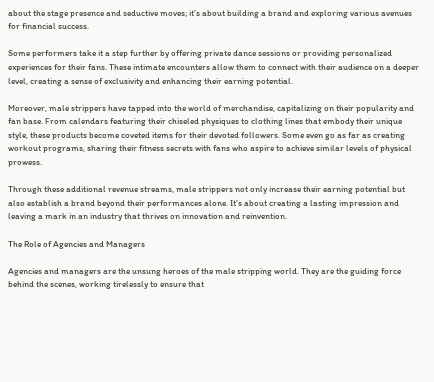about the stage presence and seductive moves; it’s about building a brand and exploring various avenues for financial success.

Some performers take it a step further by offering private dance sessions or providing personalized experiences for their fans. These intimate encounters allow them to connect with their audience on a deeper level, creating a sense of exclusivity and enhancing their earning potential.

Moreover, male strippers have tapped into the world of merchandise, capitalizing on their popularity and fan base. From calendars featuring their chiseled physiques to clothing lines that embody their unique style, these products become coveted items for their devoted followers. Some even go as far as creating workout programs, sharing their fitness secrets with fans who aspire to achieve similar levels of physical prowess.

Through these additional revenue streams, male strippers not only increase their earning potential but also establish a brand beyond their performances alone. It’s about creating a lasting impression and leaving a mark in an industry that thrives on innovation and reinvention.

The Role of Agencies and Managers

Agencies and managers are the unsung heroes of the male stripping world. They are the guiding force behind the scenes, working tirelessly to ensure that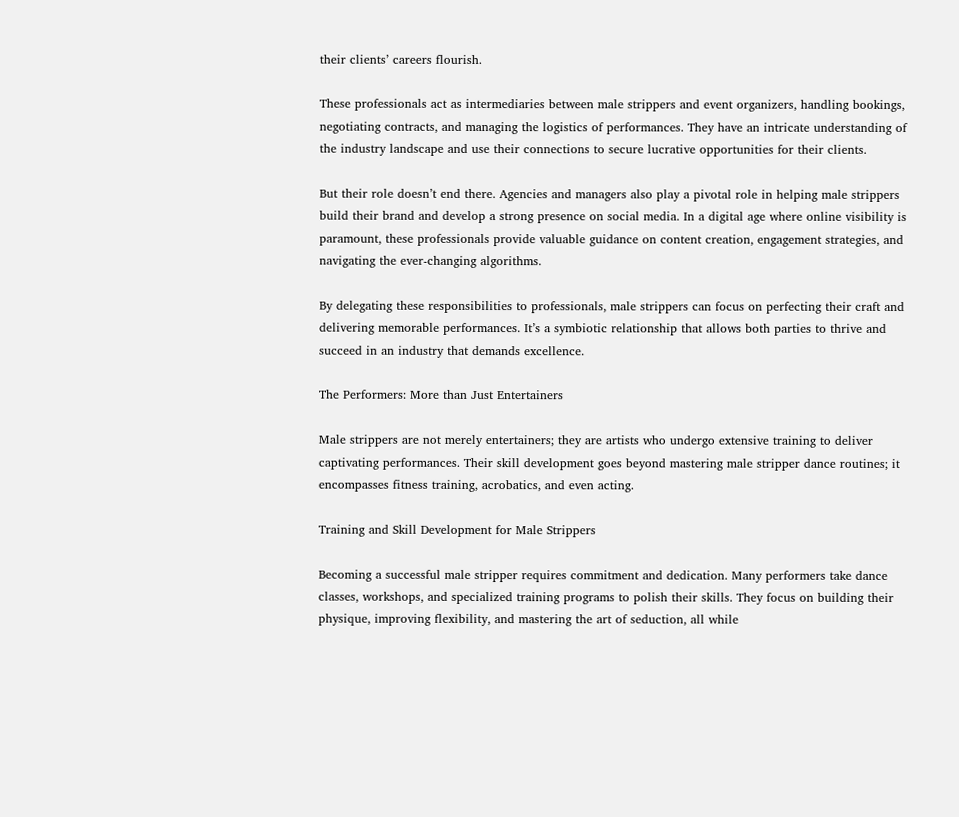their clients’ careers flourish.

These professionals act as intermediaries between male strippers and event organizers, handling bookings, negotiating contracts, and managing the logistics of performances. They have an intricate understanding of the industry landscape and use their connections to secure lucrative opportunities for their clients.

But their role doesn’t end there. Agencies and managers also play a pivotal role in helping male strippers build their brand and develop a strong presence on social media. In a digital age where online visibility is paramount, these professionals provide valuable guidance on content creation, engagement strategies, and navigating the ever-changing algorithms.

By delegating these responsibilities to professionals, male strippers can focus on perfecting their craft and delivering memorable performances. It’s a symbiotic relationship that allows both parties to thrive and succeed in an industry that demands excellence.

The Performers: More than Just Entertainers

Male strippers are not merely entertainers; they are artists who undergo extensive training to deliver captivating performances. Their skill development goes beyond mastering male stripper dance routines; it encompasses fitness training, acrobatics, and even acting.

Training and Skill Development for Male Strippers

Becoming a successful male stripper requires commitment and dedication. Many performers take dance classes, workshops, and specialized training programs to polish their skills. They focus on building their physique, improving flexibility, and mastering the art of seduction, all while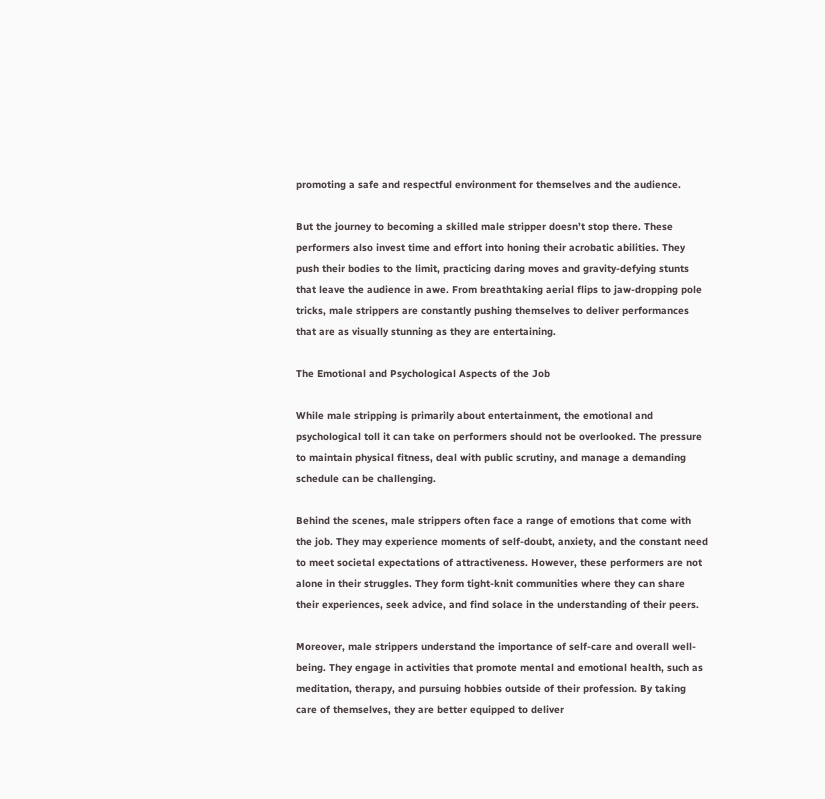promoting a safe and respectful environment for themselves and the audience.

But the journey to becoming a skilled male stripper doesn’t stop there. These performers also invest time and effort into honing their acrobatic abilities. They push their bodies to the limit, practicing daring moves and gravity-defying stunts that leave the audience in awe. From breathtaking aerial flips to jaw-dropping pole tricks, male strippers are constantly pushing themselves to deliver performances that are as visually stunning as they are entertaining.

The Emotional and Psychological Aspects of the Job

While male stripping is primarily about entertainment, the emotional and psychological toll it can take on performers should not be overlooked. The pressure to maintain physical fitness, deal with public scrutiny, and manage a demanding schedule can be challenging.

Behind the scenes, male strippers often face a range of emotions that come with the job. They may experience moments of self-doubt, anxiety, and the constant need to meet societal expectations of attractiveness. However, these performers are not alone in their struggles. They form tight-knit communities where they can share their experiences, seek advice, and find solace in the understanding of their peers.

Moreover, male strippers understand the importance of self-care and overall well-being. They engage in activities that promote mental and emotional health, such as meditation, therapy, and pursuing hobbies outside of their profession. By taking care of themselves, they are better equipped to deliver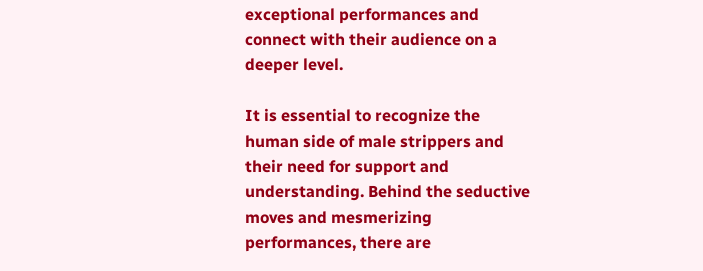exceptional performances and connect with their audience on a deeper level.

It is essential to recognize the human side of male strippers and their need for support and understanding. Behind the seductive moves and mesmerizing performances, there are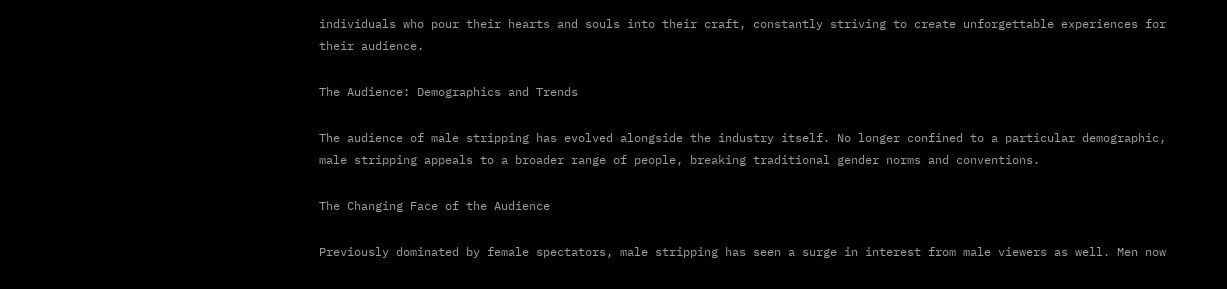individuals who pour their hearts and souls into their craft, constantly striving to create unforgettable experiences for their audience.

The Audience: Demographics and Trends

The audience of male stripping has evolved alongside the industry itself. No longer confined to a particular demographic, male stripping appeals to a broader range of people, breaking traditional gender norms and conventions.

The Changing Face of the Audience

Previously dominated by female spectators, male stripping has seen a surge in interest from male viewers as well. Men now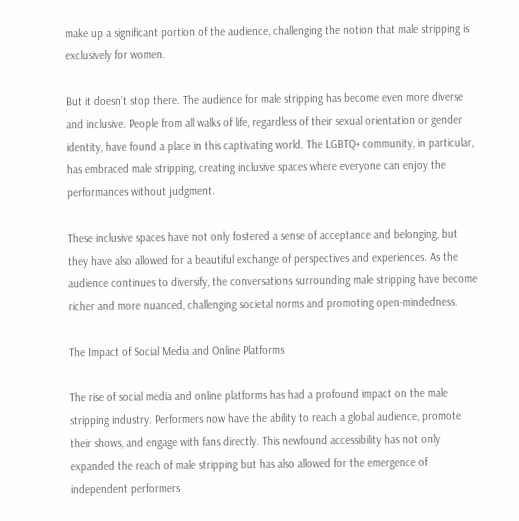make up a significant portion of the audience, challenging the notion that male stripping is exclusively for women.

But it doesn’t stop there. The audience for male stripping has become even more diverse and inclusive. People from all walks of life, regardless of their sexual orientation or gender identity, have found a place in this captivating world. The LGBTQ+ community, in particular, has embraced male stripping, creating inclusive spaces where everyone can enjoy the performances without judgment.

These inclusive spaces have not only fostered a sense of acceptance and belonging, but they have also allowed for a beautiful exchange of perspectives and experiences. As the audience continues to diversify, the conversations surrounding male stripping have become richer and more nuanced, challenging societal norms and promoting open-mindedness.

The Impact of Social Media and Online Platforms

The rise of social media and online platforms has had a profound impact on the male stripping industry. Performers now have the ability to reach a global audience, promote their shows, and engage with fans directly. This newfound accessibility has not only expanded the reach of male stripping but has also allowed for the emergence of independent performers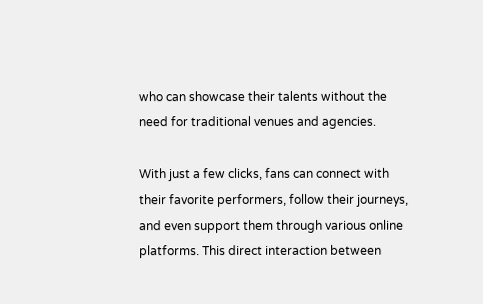who can showcase their talents without the need for traditional venues and agencies.

With just a few clicks, fans can connect with their favorite performers, follow their journeys, and even support them through various online platforms. This direct interaction between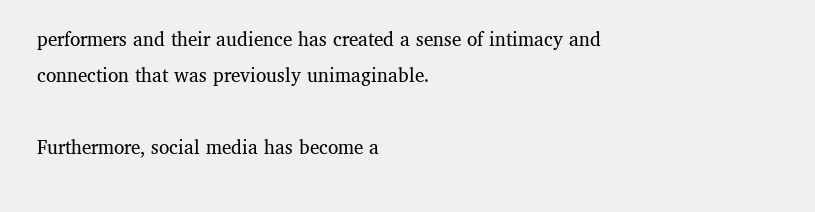performers and their audience has created a sense of intimacy and connection that was previously unimaginable.

Furthermore, social media has become a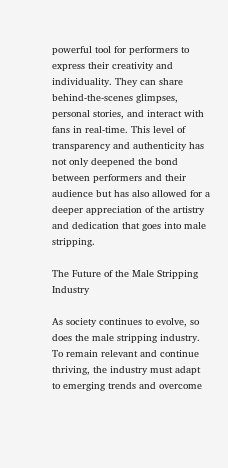powerful tool for performers to express their creativity and individuality. They can share behind-the-scenes glimpses, personal stories, and interact with fans in real-time. This level of transparency and authenticity has not only deepened the bond between performers and their audience but has also allowed for a deeper appreciation of the artistry and dedication that goes into male stripping.

The Future of the Male Stripping Industry

As society continues to evolve, so does the male stripping industry. To remain relevant and continue thriving, the industry must adapt to emerging trends and overcome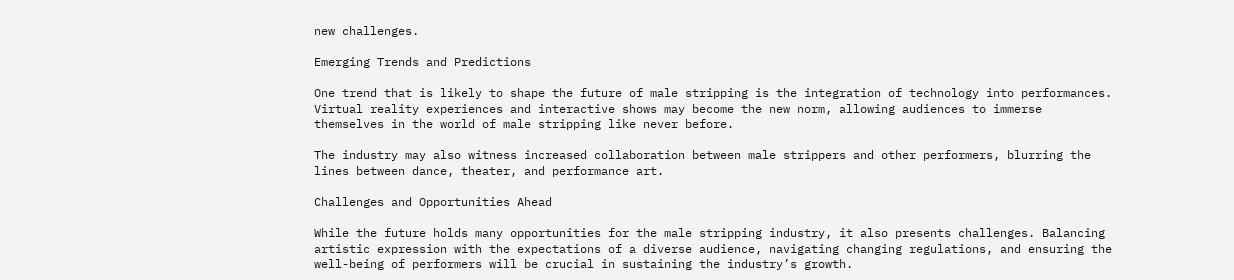new challenges.

Emerging Trends and Predictions

One trend that is likely to shape the future of male stripping is the integration of technology into performances. Virtual reality experiences and interactive shows may become the new norm, allowing audiences to immerse themselves in the world of male stripping like never before.

The industry may also witness increased collaboration between male strippers and other performers, blurring the lines between dance, theater, and performance art.

Challenges and Opportunities Ahead

While the future holds many opportunities for the male stripping industry, it also presents challenges. Balancing artistic expression with the expectations of a diverse audience, navigating changing regulations, and ensuring the well-being of performers will be crucial in sustaining the industry’s growth.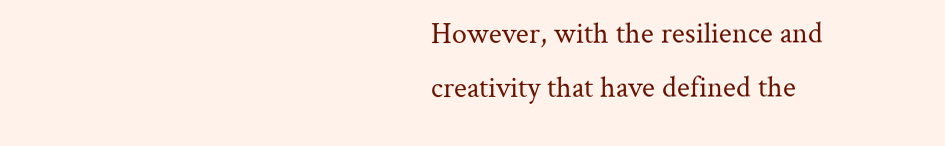However, with the resilience and creativity that have defined the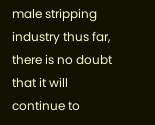male stripping industry thus far, there is no doubt that it will continue to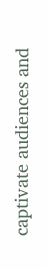captivate audiences and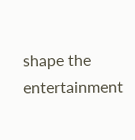shape the entertainment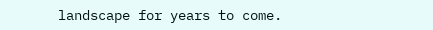landscape for years to come.